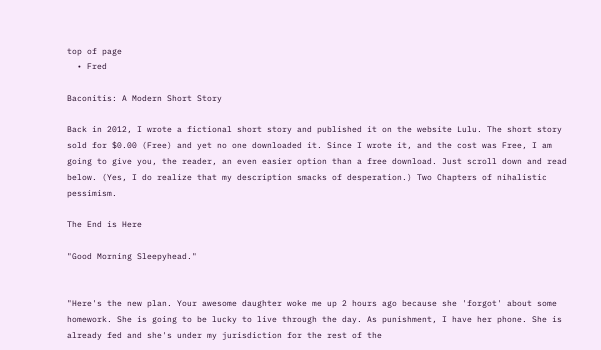top of page
  • Fred

Baconitis: A Modern Short Story

Back in 2012, I wrote a fictional short story and published it on the website Lulu. The short story sold for $0.00 (Free) and yet no one downloaded it. Since I wrote it, and the cost was Free, I am going to give you, the reader, an even easier option than a free download. Just scroll down and read below. (Yes, I do realize that my description smacks of desperation.) Two Chapters of nihalistic pessimism.

The End is Here

"Good Morning Sleepyhead."


"Here's the new plan. Your awesome daughter woke me up 2 hours ago because she 'forgot' about some homework. She is going to be lucky to live through the day. As punishment, I have her phone. She is already fed and she's under my jurisdiction for the rest of the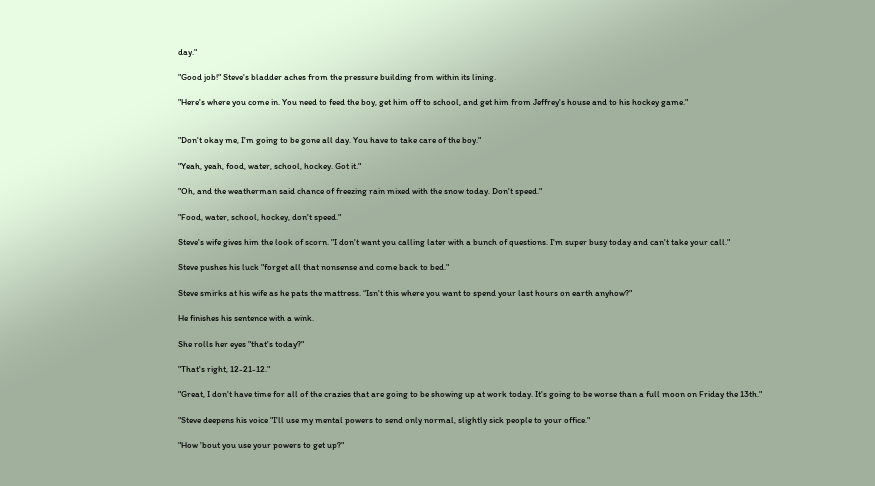day."

"Good job!" Steve's bladder aches from the pressure building from within its lining.

"Here's where you come in. You need to feed the boy, get him off to school, and get him from Jeffrey's house and to his hockey game."


"Don't okay me, I'm going to be gone all day. You have to take care of the boy."

"Yeah, yeah, food, water, school, hockey. Got it."

"Oh, and the weatherman said chance of freezing rain mixed with the snow today. Don't speed."

"Food, water, school, hockey, don't speed."

Steve's wife gives him the look of scorn. "I don't want you calling later with a bunch of questions. I'm super busy today and can't take your call."

Steve pushes his luck "forget all that nonsense and come back to bed."

Steve smirks at his wife as he pats the mattress. “Isn't this where you want to spend your last hours on earth anyhow?"

He finishes his sentence with a wink.

She rolls her eyes "that's today?"

"That's right, 12-21-12."

"Great, I don't have time for all of the crazies that are going to be showing up at work today. It's going to be worse than a full moon on Friday the 13th."

"Steve deepens his voice "I'll use my mental powers to send only normal, slightly sick people to your office."

"How 'bout you use your powers to get up?"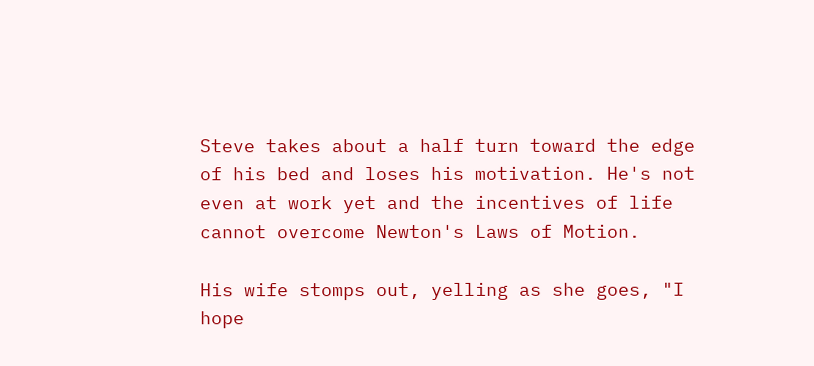Steve takes about a half turn toward the edge of his bed and loses his motivation. He's not even at work yet and the incentives of life cannot overcome Newton's Laws of Motion.

His wife stomps out, yelling as she goes, "I hope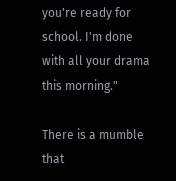you're ready for school. I'm done with all your drama this morning."

There is a mumble that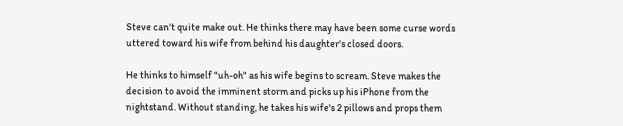Steve can't quite make out. He thinks there may have been some curse words uttered toward his wife from behind his daughter's closed doors.

He thinks to himself "uh-oh" as his wife begins to scream. Steve makes the decision to avoid the imminent storm and picks up his iPhone from the nightstand. Without standing, he takes his wife's 2 pillows and props them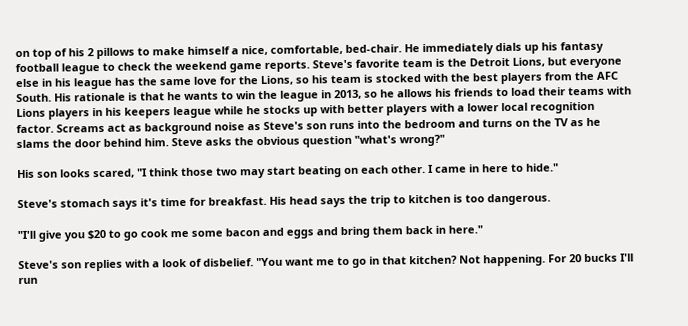on top of his 2 pillows to make himself a nice, comfortable, bed-chair. He immediately dials up his fantasy football league to check the weekend game reports. Steve's favorite team is the Detroit Lions, but everyone else in his league has the same love for the Lions, so his team is stocked with the best players from the AFC South. His rationale is that he wants to win the league in 2013, so he allows his friends to load their teams with Lions players in his keepers league while he stocks up with better players with a lower local recognition factor. Screams act as background noise as Steve's son runs into the bedroom and turns on the TV as he slams the door behind him. Steve asks the obvious question "what's wrong?"

His son looks scared, "I think those two may start beating on each other. I came in here to hide."

Steve's stomach says it's time for breakfast. His head says the trip to kitchen is too dangerous.

"I'll give you $20 to go cook me some bacon and eggs and bring them back in here."

Steve's son replies with a look of disbelief. "You want me to go in that kitchen? Not happening. For 20 bucks I'll run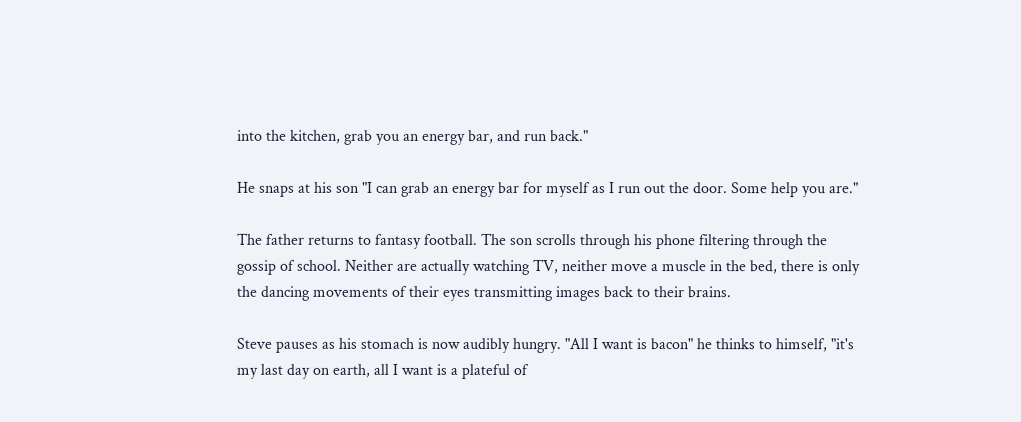into the kitchen, grab you an energy bar, and run back."

He snaps at his son "I can grab an energy bar for myself as I run out the door. Some help you are."

The father returns to fantasy football. The son scrolls through his phone filtering through the gossip of school. Neither are actually watching TV, neither move a muscle in the bed, there is only the dancing movements of their eyes transmitting images back to their brains.

Steve pauses as his stomach is now audibly hungry. "All I want is bacon" he thinks to himself, "it's my last day on earth, all I want is a plateful of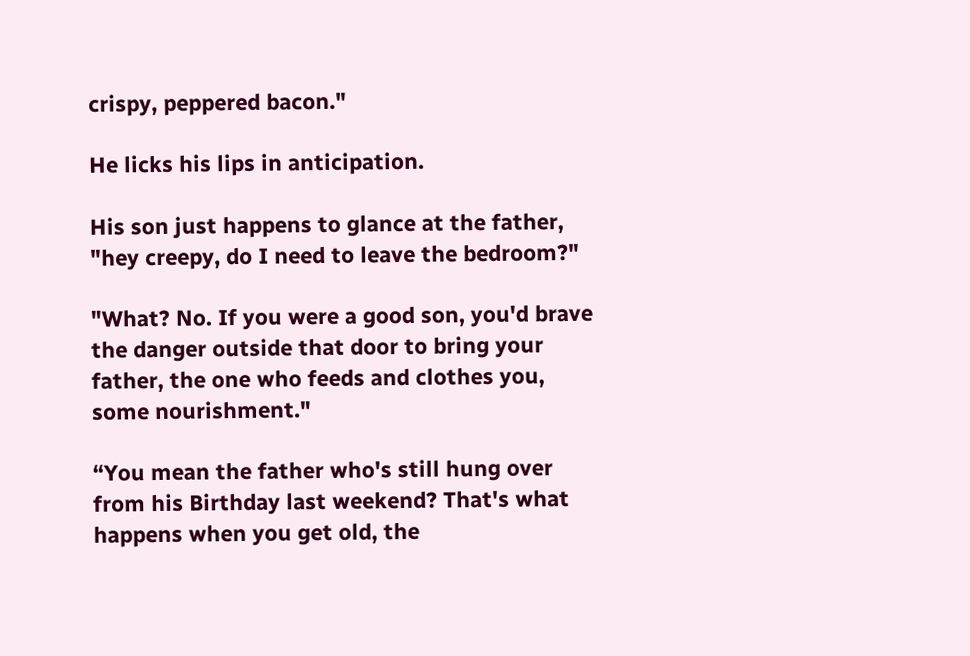crispy, peppered bacon."

He licks his lips in anticipation.

His son just happens to glance at the father, "hey creepy, do I need to leave the bedroom?"

"What? No. If you were a good son, you'd brave the danger outside that door to bring your father, the one who feeds and clothes you, some nourishment."

“You mean the father who's still hung over from his Birthday last weekend? That's what happens when you get old, the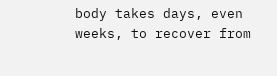body takes days, even weeks, to recover from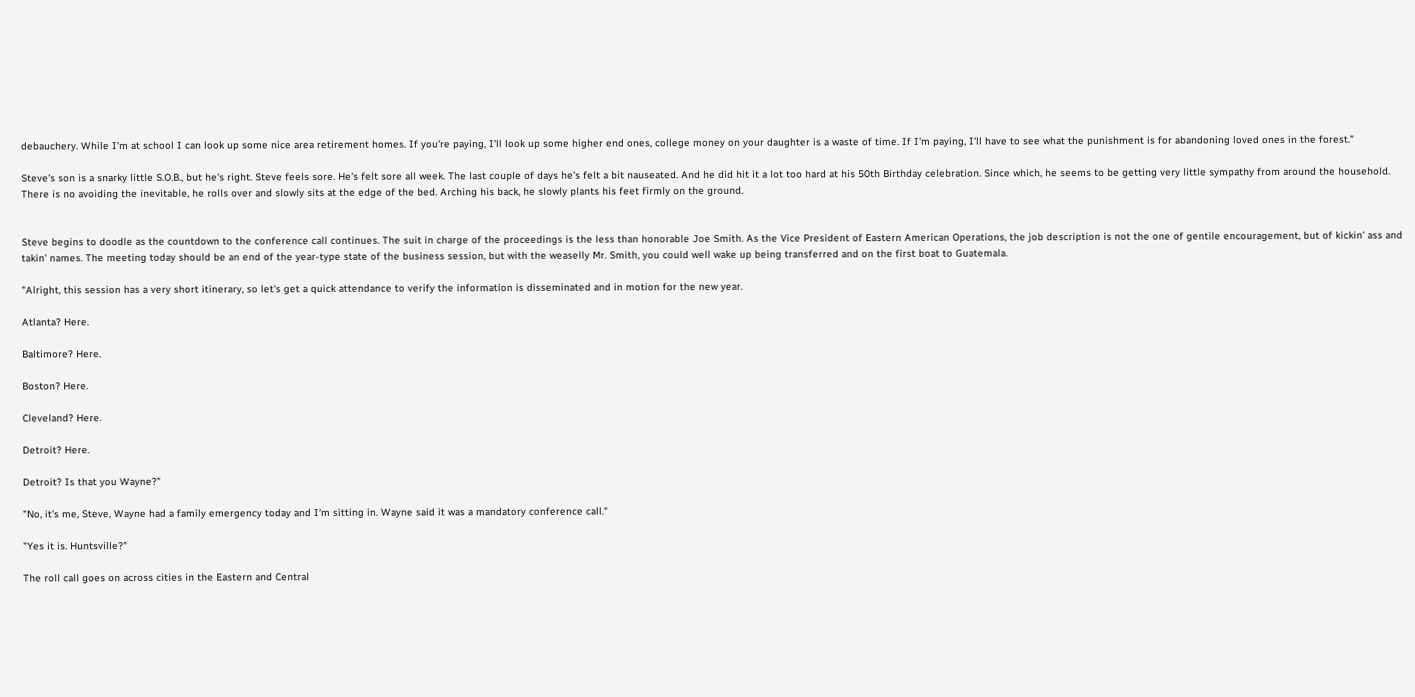debauchery. While I'm at school I can look up some nice area retirement homes. If you're paying, I'll look up some higher end ones, college money on your daughter is a waste of time. If I'm paying, I'll have to see what the punishment is for abandoning loved ones in the forest."

Steve's son is a snarky little S.O.B., but he's right. Steve feels sore. He's felt sore all week. The last couple of days he's felt a bit nauseated. And he did hit it a lot too hard at his 50th Birthday celebration. Since which, he seems to be getting very little sympathy from around the household. There is no avoiding the inevitable, he rolls over and slowly sits at the edge of the bed. Arching his back, he slowly plants his feet firmly on the ground.


Steve begins to doodle as the countdown to the conference call continues. The suit in charge of the proceedings is the less than honorable Joe Smith. As the Vice President of Eastern American Operations, the job description is not the one of gentile encouragement, but of kickin' ass and takin' names. The meeting today should be an end of the year-type state of the business session, but with the weaselly Mr. Smith, you could well wake up being transferred and on the first boat to Guatemala.

"Alright, this session has a very short itinerary, so let's get a quick attendance to verify the information is disseminated and in motion for the new year.

Atlanta? Here.

Baltimore? Here.

Boston? Here.

Cleveland? Here.

Detroit? Here.

Detroit? Is that you Wayne?"

"No, it's me, Steve, Wayne had a family emergency today and I'm sitting in. Wayne said it was a mandatory conference call."

"Yes it is. Huntsville?"

The roll call goes on across cities in the Eastern and Central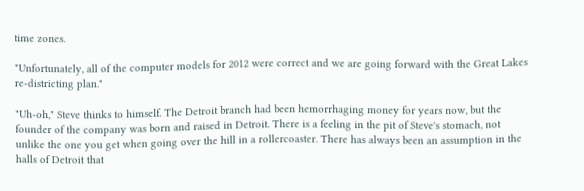time zones.

"Unfortunately, all of the computer models for 2012 were correct and we are going forward with the Great Lakes re-districting plan."

"Uh-oh," Steve thinks to himself. The Detroit branch had been hemorrhaging money for years now, but the founder of the company was born and raised in Detroit. There is a feeling in the pit of Steve's stomach, not unlike the one you get when going over the hill in a rollercoaster. There has always been an assumption in the halls of Detroit that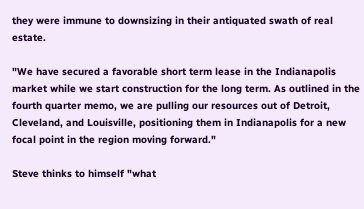they were immune to downsizing in their antiquated swath of real estate.

"We have secured a favorable short term lease in the Indianapolis market while we start construction for the long term. As outlined in the fourth quarter memo, we are pulling our resources out of Detroit, Cleveland, and Louisville, positioning them in Indianapolis for a new focal point in the region moving forward."

Steve thinks to himself "what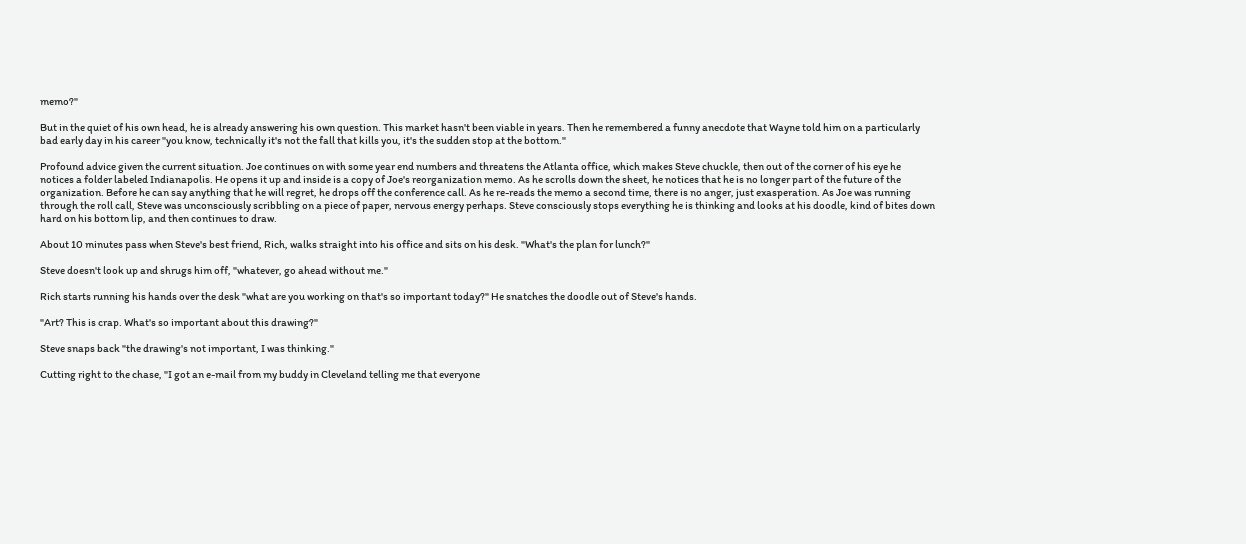memo?"

But in the quiet of his own head, he is already answering his own question. This market hasn't been viable in years. Then he remembered a funny anecdote that Wayne told him on a particularly bad early day in his career "you know, technically it's not the fall that kills you, it's the sudden stop at the bottom."

Profound advice given the current situation. Joe continues on with some year end numbers and threatens the Atlanta office, which makes Steve chuckle, then out of the corner of his eye he notices a folder labeled Indianapolis. He opens it up and inside is a copy of Joe's reorganization memo. As he scrolls down the sheet, he notices that he is no longer part of the future of the organization. Before he can say anything that he will regret, he drops off the conference call. As he re-reads the memo a second time, there is no anger, just exasperation. As Joe was running through the roll call, Steve was unconsciously scribbling on a piece of paper, nervous energy perhaps. Steve consciously stops everything he is thinking and looks at his doodle, kind of bites down hard on his bottom lip, and then continues to draw.

About 10 minutes pass when Steve's best friend, Rich, walks straight into his office and sits on his desk. "What's the plan for lunch?"

Steve doesn't look up and shrugs him off, "whatever, go ahead without me."

Rich starts running his hands over the desk "what are you working on that's so important today?" He snatches the doodle out of Steve's hands.

"Art? This is crap. What's so important about this drawing?"

Steve snaps back "the drawing's not important, I was thinking."

Cutting right to the chase, "I got an e-mail from my buddy in Cleveland telling me that everyone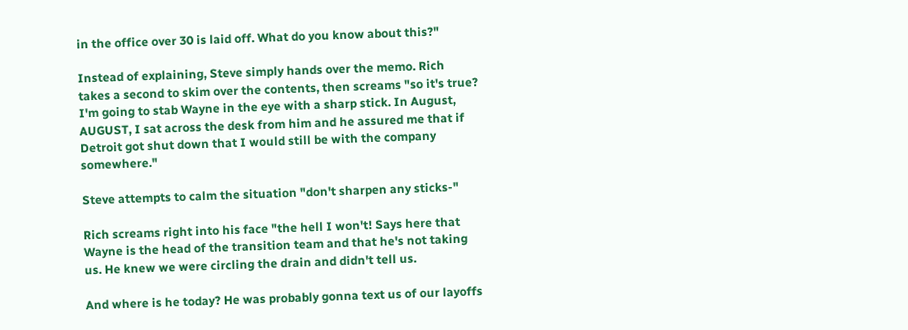in the office over 30 is laid off. What do you know about this?"

Instead of explaining, Steve simply hands over the memo. Rich takes a second to skim over the contents, then screams "so it's true? I'm going to stab Wayne in the eye with a sharp stick. In August, AUGUST, I sat across the desk from him and he assured me that if Detroit got shut down that I would still be with the company somewhere."

Steve attempts to calm the situation "don't sharpen any sticks-"

Rich screams right into his face "the hell I won't! Says here that Wayne is the head of the transition team and that he's not taking us. He knew we were circling the drain and didn't tell us.

And where is he today? He was probably gonna text us of our layoffs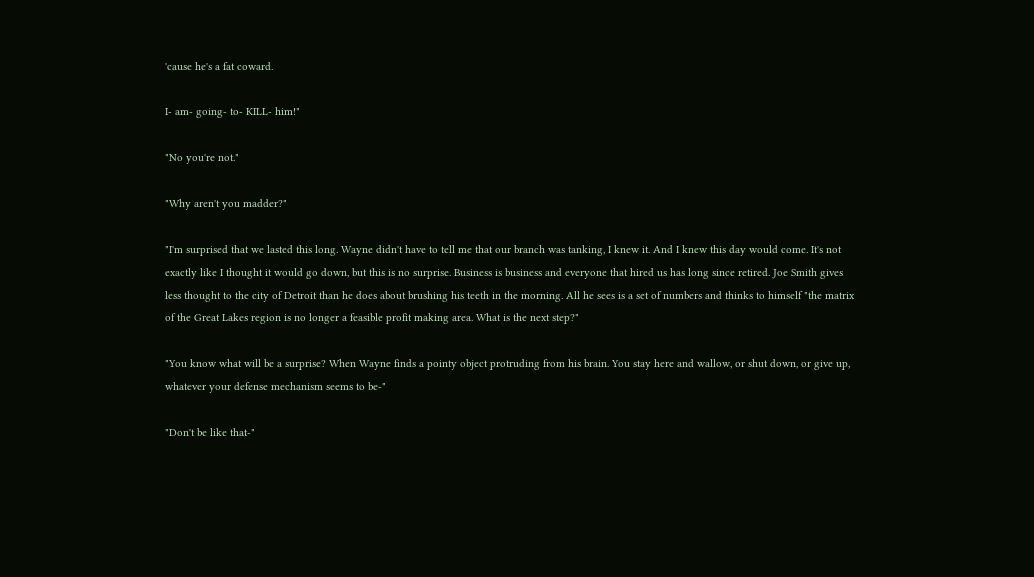'cause he's a fat coward.

I- am- going- to- KILL- him!"

"No you're not."

"Why aren't you madder?"

"I'm surprised that we lasted this long. Wayne didn't have to tell me that our branch was tanking, I knew it. And I knew this day would come. It's not exactly like I thought it would go down, but this is no surprise. Business is business and everyone that hired us has long since retired. Joe Smith gives less thought to the city of Detroit than he does about brushing his teeth in the morning. All he sees is a set of numbers and thinks to himself "the matrix of the Great Lakes region is no longer a feasible profit making area. What is the next step?"

"You know what will be a surprise? When Wayne finds a pointy object protruding from his brain. You stay here and wallow, or shut down, or give up, whatever your defense mechanism seems to be-"

"Don't be like that-"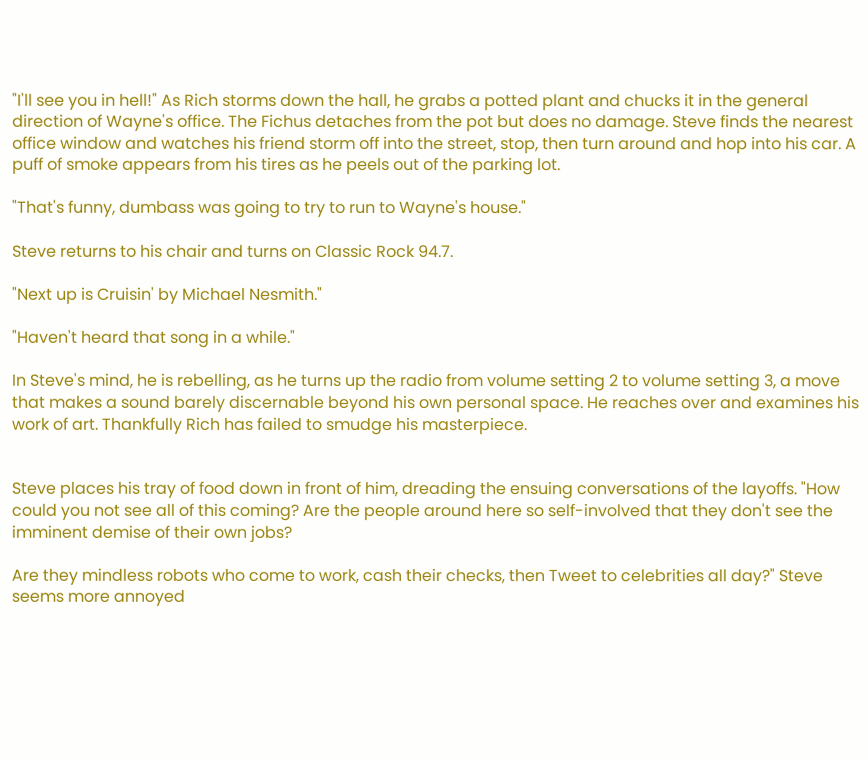"I'll see you in hell!" As Rich storms down the hall, he grabs a potted plant and chucks it in the general direction of Wayne's office. The Fichus detaches from the pot but does no damage. Steve finds the nearest office window and watches his friend storm off into the street, stop, then turn around and hop into his car. A puff of smoke appears from his tires as he peels out of the parking lot.

"That's funny, dumbass was going to try to run to Wayne's house."

Steve returns to his chair and turns on Classic Rock 94.7.

"Next up is Cruisin' by Michael Nesmith."

"Haven't heard that song in a while."

In Steve's mind, he is rebelling, as he turns up the radio from volume setting 2 to volume setting 3, a move that makes a sound barely discernable beyond his own personal space. He reaches over and examines his work of art. Thankfully Rich has failed to smudge his masterpiece.


Steve places his tray of food down in front of him, dreading the ensuing conversations of the layoffs. "How could you not see all of this coming? Are the people around here so self-involved that they don't see the imminent demise of their own jobs?

Are they mindless robots who come to work, cash their checks, then Tweet to celebrities all day?" Steve seems more annoyed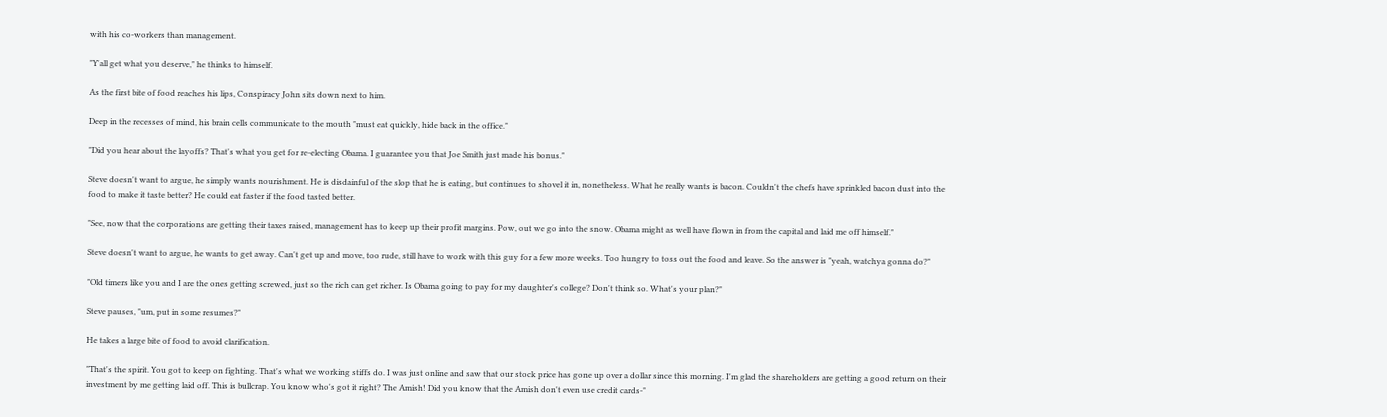with his co-workers than management.

"Y'all get what you deserve," he thinks to himself.

As the first bite of food reaches his lips, Conspiracy John sits down next to him.

Deep in the recesses of mind, his brain cells communicate to the mouth "must eat quickly, hide back in the office."

"Did you hear about the layoffs? That's what you get for re-electing Obama. I guarantee you that Joe Smith just made his bonus."

Steve doesn't want to argue, he simply wants nourishment. He is disdainful of the slop that he is eating, but continues to shovel it in, nonetheless. What he really wants is bacon. Couldn't the chefs have sprinkled bacon dust into the food to make it taste better? He could eat faster if the food tasted better.

"See, now that the corporations are getting their taxes raised, management has to keep up their profit margins. Pow, out we go into the snow. Obama might as well have flown in from the capital and laid me off himself."

Steve doesn't want to argue, he wants to get away. Can't get up and move, too rude, still have to work with this guy for a few more weeks. Too hungry to toss out the food and leave. So the answer is "yeah, watchya gonna do?"

"Old timers like you and I are the ones getting screwed, just so the rich can get richer. Is Obama going to pay for my daughter's college? Don't think so. What's your plan?"

Steve pauses, "um, put in some resumes?"

He takes a large bite of food to avoid clarification.

"That's the spirit. You got to keep on fighting. That's what we working stiffs do. I was just online and saw that our stock price has gone up over a dollar since this morning. I'm glad the shareholders are getting a good return on their investment by me getting laid off. This is bullcrap. You know who's got it right? The Amish! Did you know that the Amish don't even use credit cards-"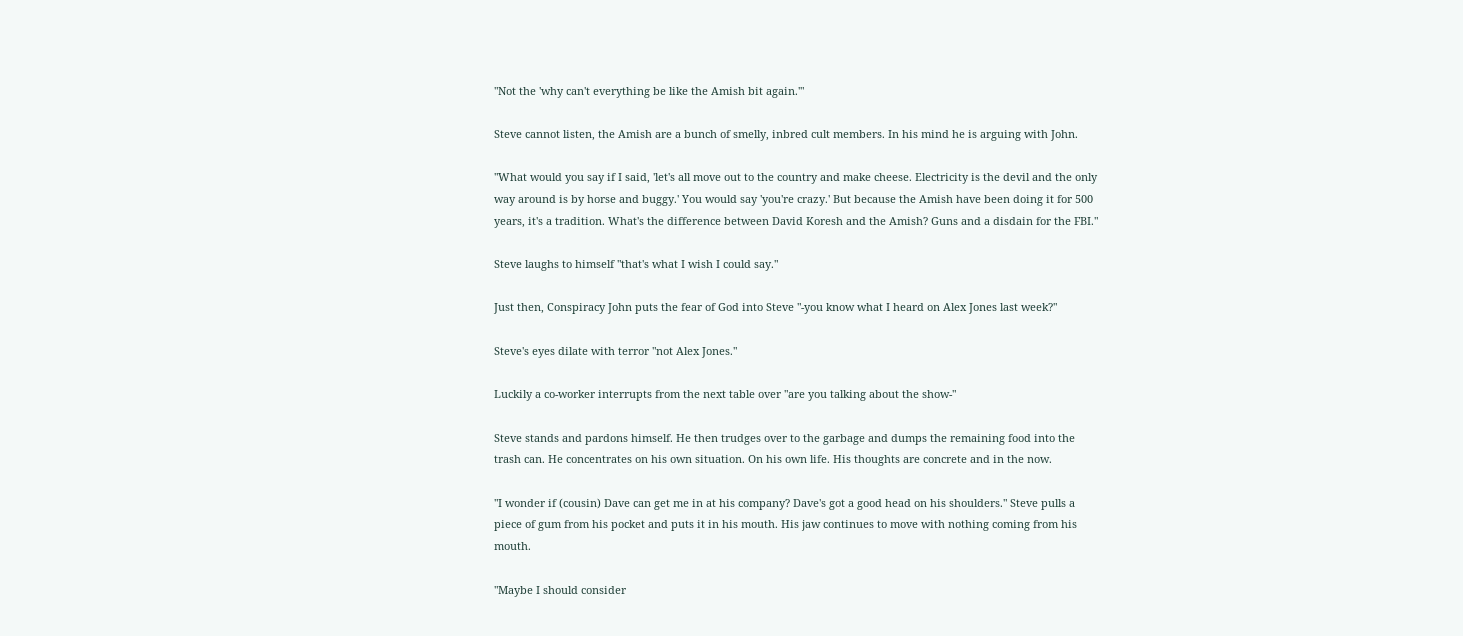"Not the 'why can't everything be like the Amish bit again.'"

Steve cannot listen, the Amish are a bunch of smelly, inbred cult members. In his mind he is arguing with John.

"What would you say if I said, 'let's all move out to the country and make cheese. Electricity is the devil and the only way around is by horse and buggy.' You would say 'you're crazy.' But because the Amish have been doing it for 500 years, it's a tradition. What's the difference between David Koresh and the Amish? Guns and a disdain for the FBI."

Steve laughs to himself "that's what I wish I could say."

Just then, Conspiracy John puts the fear of God into Steve "-you know what I heard on Alex Jones last week?"

Steve's eyes dilate with terror "not Alex Jones."

Luckily a co-worker interrupts from the next table over "are you talking about the show-"

Steve stands and pardons himself. He then trudges over to the garbage and dumps the remaining food into the trash can. He concentrates on his own situation. On his own life. His thoughts are concrete and in the now.

"I wonder if (cousin) Dave can get me in at his company? Dave's got a good head on his shoulders." Steve pulls a piece of gum from his pocket and puts it in his mouth. His jaw continues to move with nothing coming from his mouth.

"Maybe I should consider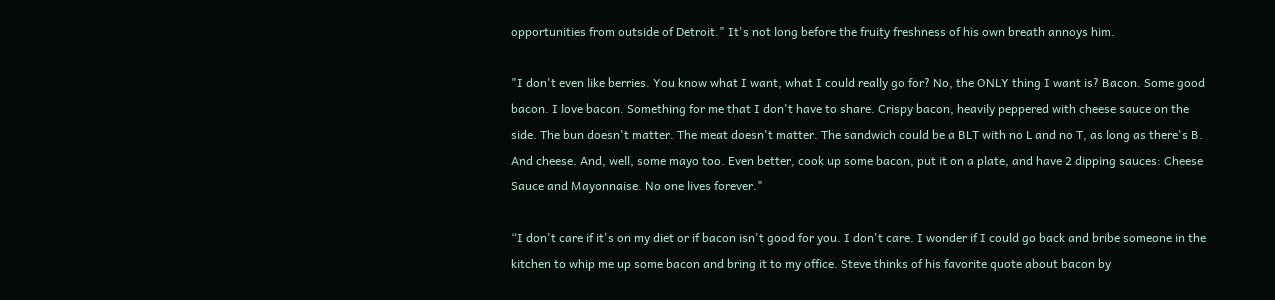opportunities from outside of Detroit." It's not long before the fruity freshness of his own breath annoys him.

"I don't even like berries. You know what I want, what I could really go for? No, the ONLY thing I want is? Bacon. Some good bacon. I love bacon. Something for me that I don't have to share. Crispy bacon, heavily peppered with cheese sauce on the side. The bun doesn't matter. The meat doesn't matter. The sandwich could be a BLT with no L and no T, as long as there's B. And cheese. And, well, some mayo too. Even better, cook up some bacon, put it on a plate, and have 2 dipping sauces: Cheese Sauce and Mayonnaise. No one lives forever."

“I don't care if it's on my diet or if bacon isn't good for you. I don't care. I wonder if I could go back and bribe someone in the kitchen to whip me up some bacon and bring it to my office. Steve thinks of his favorite quote about bacon by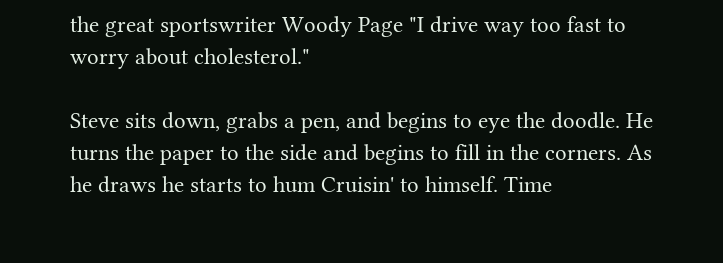the great sportswriter Woody Page "I drive way too fast to worry about cholesterol."

Steve sits down, grabs a pen, and begins to eye the doodle. He turns the paper to the side and begins to fill in the corners. As he draws he starts to hum Cruisin' to himself. Time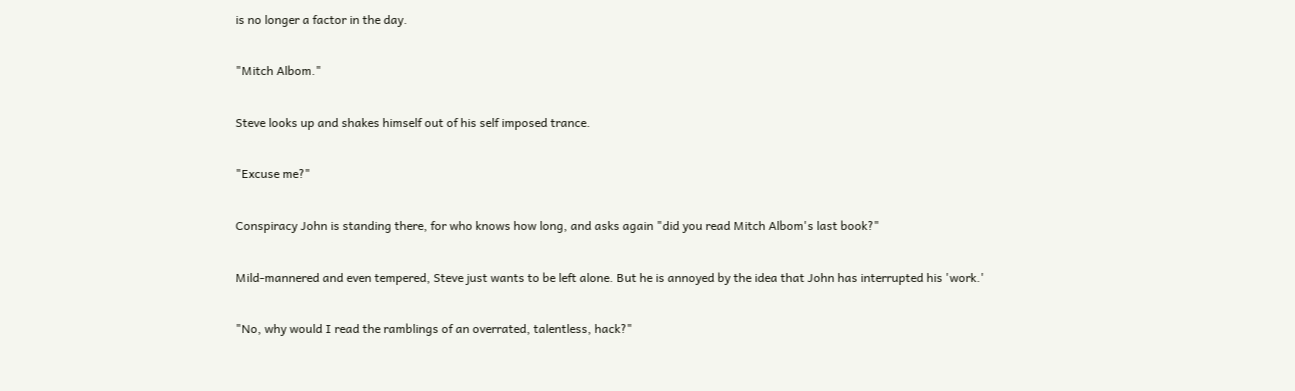is no longer a factor in the day.

"Mitch Albom."

Steve looks up and shakes himself out of his self imposed trance.

"Excuse me?"

Conspiracy John is standing there, for who knows how long, and asks again "did you read Mitch Albom's last book?"

Mild-mannered and even tempered, Steve just wants to be left alone. But he is annoyed by the idea that John has interrupted his 'work.'

"No, why would I read the ramblings of an overrated, talentless, hack?"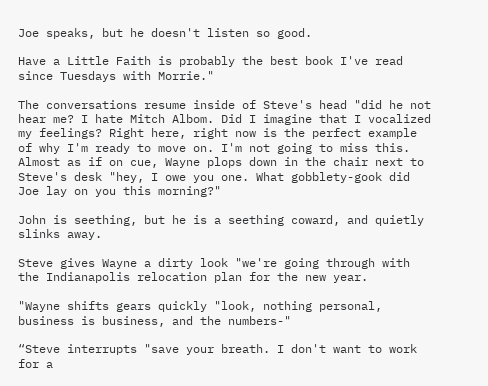Joe speaks, but he doesn't listen so good.

Have a Little Faith is probably the best book I've read since Tuesdays with Morrie."

The conversations resume inside of Steve's head "did he not hear me? I hate Mitch Albom. Did I imagine that I vocalized my feelings? Right here, right now is the perfect example of why I'm ready to move on. I'm not going to miss this. Almost as if on cue, Wayne plops down in the chair next to Steve's desk "hey, I owe you one. What gobblety-gook did Joe lay on you this morning?"

John is seething, but he is a seething coward, and quietly slinks away.

Steve gives Wayne a dirty look "we're going through with the Indianapolis relocation plan for the new year.

"Wayne shifts gears quickly "look, nothing personal, business is business, and the numbers-"

“Steve interrupts "save your breath. I don't want to work for a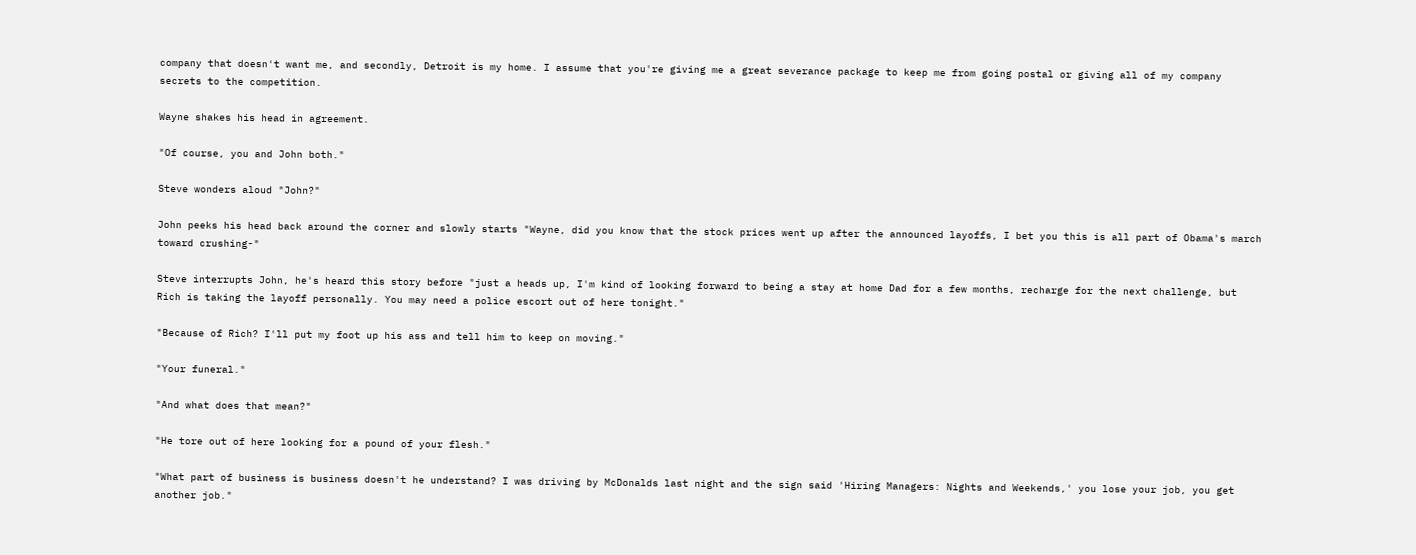company that doesn't want me, and secondly, Detroit is my home. I assume that you're giving me a great severance package to keep me from going postal or giving all of my company secrets to the competition.

Wayne shakes his head in agreement.

"Of course, you and John both."

Steve wonders aloud "John?"

John peeks his head back around the corner and slowly starts "Wayne, did you know that the stock prices went up after the announced layoffs, I bet you this is all part of Obama's march toward crushing-"

Steve interrupts John, he's heard this story before "just a heads up, I'm kind of looking forward to being a stay at home Dad for a few months, recharge for the next challenge, but Rich is taking the layoff personally. You may need a police escort out of here tonight."

"Because of Rich? I'll put my foot up his ass and tell him to keep on moving."

"Your funeral."

"And what does that mean?"

"He tore out of here looking for a pound of your flesh."

"What part of business is business doesn't he understand? I was driving by McDonalds last night and the sign said 'Hiring Managers: Nights and Weekends,' you lose your job, you get another job."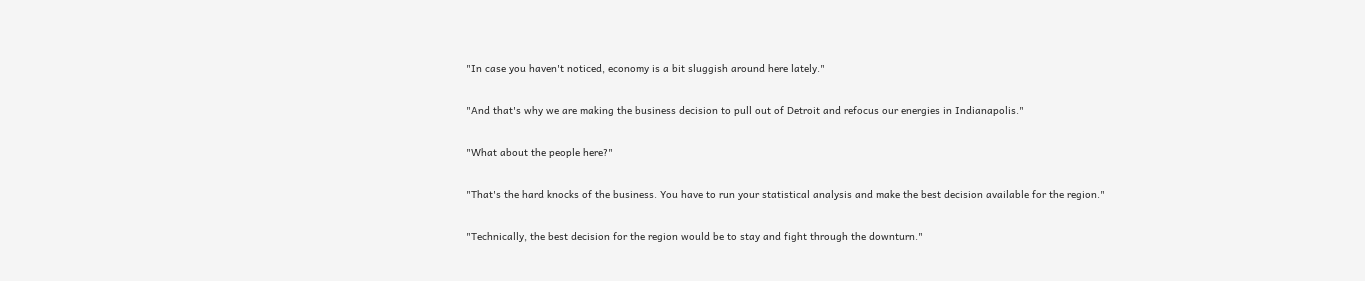"In case you haven't noticed, economy is a bit sluggish around here lately."

"And that's why we are making the business decision to pull out of Detroit and refocus our energies in Indianapolis."

"What about the people here?"

"That's the hard knocks of the business. You have to run your statistical analysis and make the best decision available for the region."

"Technically, the best decision for the region would be to stay and fight through the downturn."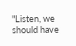"Listen, we should have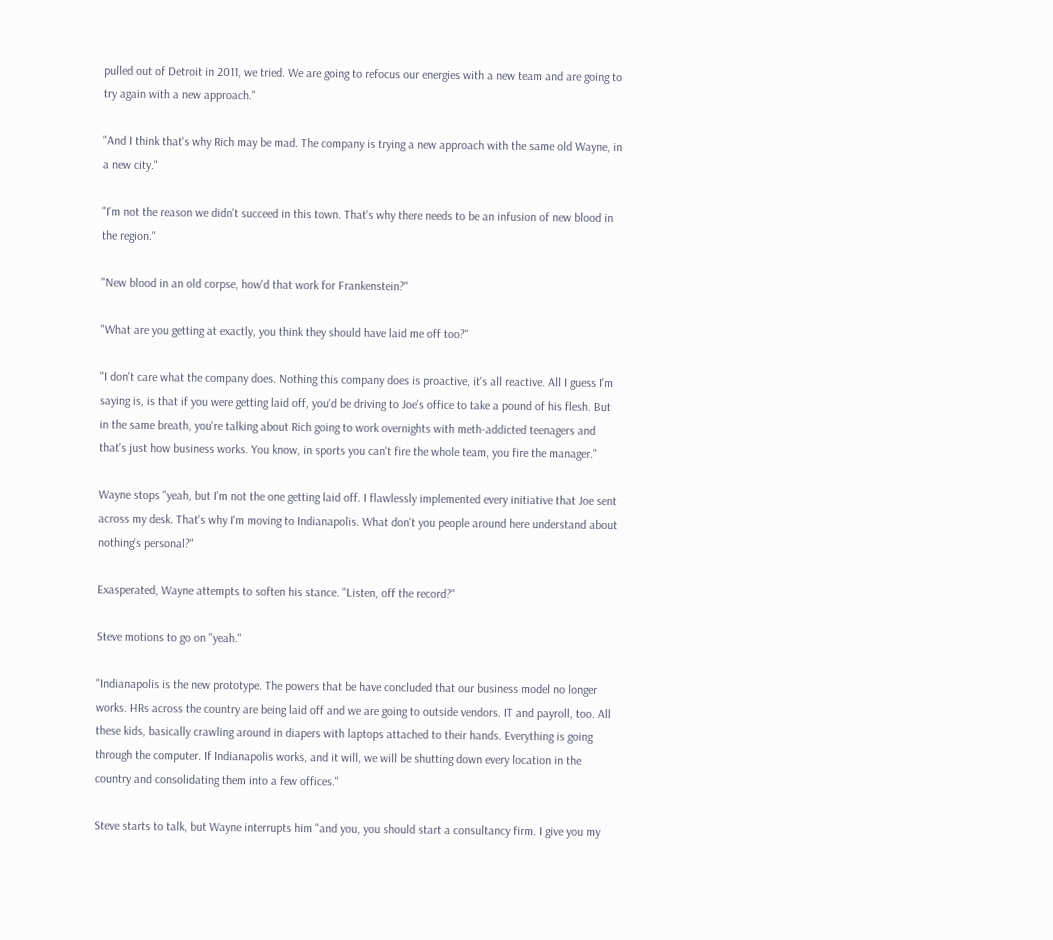pulled out of Detroit in 2011, we tried. We are going to refocus our energies with a new team and are going to try again with a new approach."

"And I think that's why Rich may be mad. The company is trying a new approach with the same old Wayne, in a new city."

"I'm not the reason we didn't succeed in this town. That's why there needs to be an infusion of new blood in the region."

"New blood in an old corpse, how'd that work for Frankenstein?"

"What are you getting at exactly, you think they should have laid me off too?"

"I don't care what the company does. Nothing this company does is proactive, it's all reactive. All I guess I'm saying is, is that if you were getting laid off, you'd be driving to Joe's office to take a pound of his flesh. But in the same breath, you're talking about Rich going to work overnights with meth-addicted teenagers and that's just how business works. You know, in sports you can't fire the whole team, you fire the manager."

Wayne stops "yeah, but I'm not the one getting laid off. I flawlessly implemented every initiative that Joe sent across my desk. That's why I'm moving to Indianapolis. What don't you people around here understand about nothing's personal?"

Exasperated, Wayne attempts to soften his stance. "Listen, off the record?"

Steve motions to go on "yeah."

"Indianapolis is the new prototype. The powers that be have concluded that our business model no longer works. HRs across the country are being laid off and we are going to outside vendors. IT and payroll, too. All these kids, basically crawling around in diapers with laptops attached to their hands. Everything is going through the computer. If Indianapolis works, and it will, we will be shutting down every location in the country and consolidating them into a few offices."

Steve starts to talk, but Wayne interrupts him "and you, you should start a consultancy firm. I give you my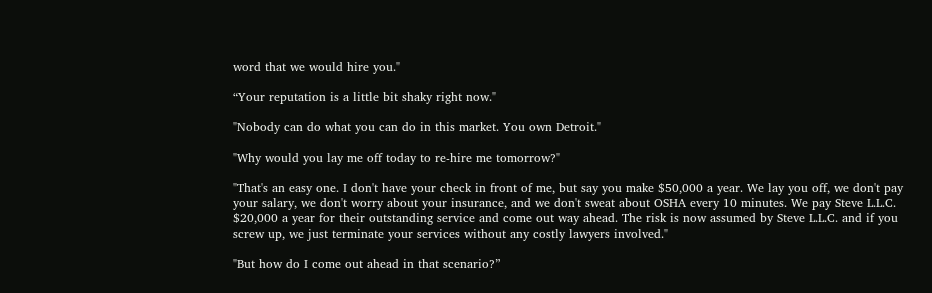word that we would hire you."

“Your reputation is a little bit shaky right now."

"Nobody can do what you can do in this market. You own Detroit."

"Why would you lay me off today to re-hire me tomorrow?"

"That's an easy one. I don't have your check in front of me, but say you make $50,000 a year. We lay you off, we don't pay your salary, we don't worry about your insurance, and we don't sweat about OSHA every 10 minutes. We pay Steve L.L.C. $20,000 a year for their outstanding service and come out way ahead. The risk is now assumed by Steve L.L.C. and if you screw up, we just terminate your services without any costly lawyers involved."

"But how do I come out ahead in that scenario?”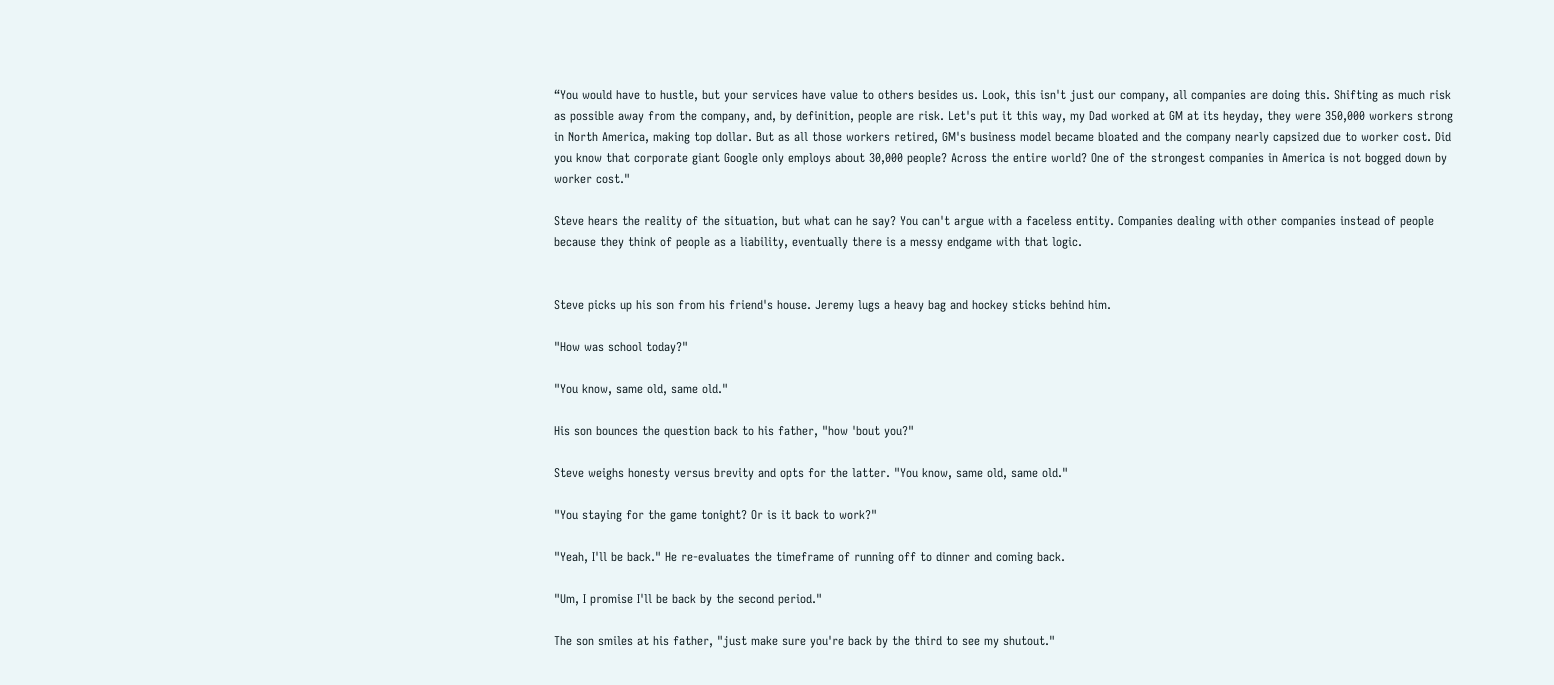“You would have to hustle, but your services have value to others besides us. Look, this isn't just our company, all companies are doing this. Shifting as much risk as possible away from the company, and, by definition, people are risk. Let's put it this way, my Dad worked at GM at its heyday, they were 350,000 workers strong in North America, making top dollar. But as all those workers retired, GM's business model became bloated and the company nearly capsized due to worker cost. Did you know that corporate giant Google only employs about 30,000 people? Across the entire world? One of the strongest companies in America is not bogged down by worker cost."

Steve hears the reality of the situation, but what can he say? You can't argue with a faceless entity. Companies dealing with other companies instead of people because they think of people as a liability, eventually there is a messy endgame with that logic.


Steve picks up his son from his friend's house. Jeremy lugs a heavy bag and hockey sticks behind him.

"How was school today?"

"You know, same old, same old."

His son bounces the question back to his father, "how 'bout you?"

Steve weighs honesty versus brevity and opts for the latter. "You know, same old, same old."

"You staying for the game tonight? Or is it back to work?"

"Yeah, I'll be back." He re-evaluates the timeframe of running off to dinner and coming back.

"Um, I promise I'll be back by the second period."

The son smiles at his father, "just make sure you're back by the third to see my shutout."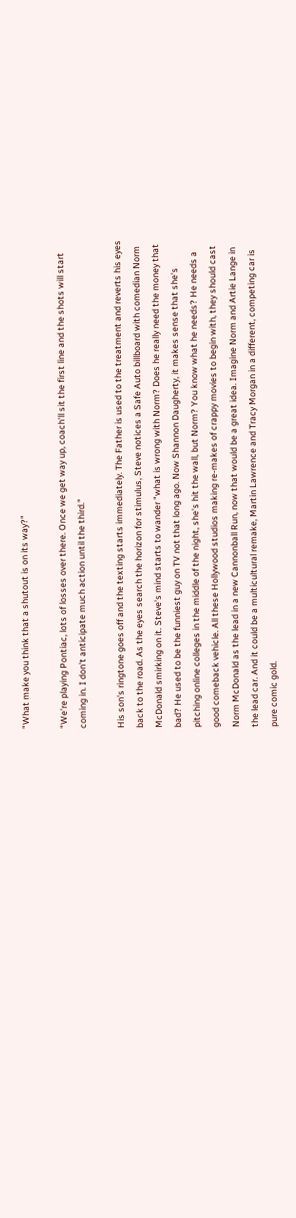"What make you think that a shutout is on its way?"

"We're playing Pontiac, lots of losses over there. Once we get way up, coach'll sit the first line and the shots will start coming in. I don't anticipate much action until the third."

His son's ringtone goes off and the texting starts immediately. The Father is used to the treatment and reverts his eyes back to the road. As the eyes search the horizon for stimulus, Steve notices a Safe Auto billboard with comedian Norm McDonald smirking on it. Steve's mind starts to wander "what is wrong with Norm? Does he really need the money that bad? He used to be the funniest guy on TV not that long ago. Now Shannon Daugherty, it makes sense that she's pitching online colleges in the middle of the night, she's hit the wall, but Norm? You know what he needs? He needs a good comeback vehicle. All these Hollywood studios making re-makes of crappy movies to begin with, they should cast Norm McDonald as the lead in a new Cannonball Run, now that would be a great idea. Imagine Norm and Artie Lange in the lead car. And it could be a multicultural remake, Martin Lawrence and Tracy Morgan in a different, competing car is pure comic gold.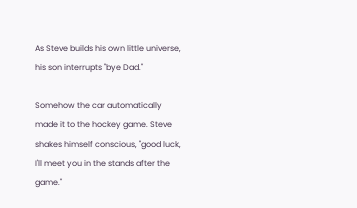As Steve builds his own little universe, his son interrupts "bye Dad."

Somehow the car automatically made it to the hockey game. Steve shakes himself conscious, "good luck, I'll meet you in the stands after the game."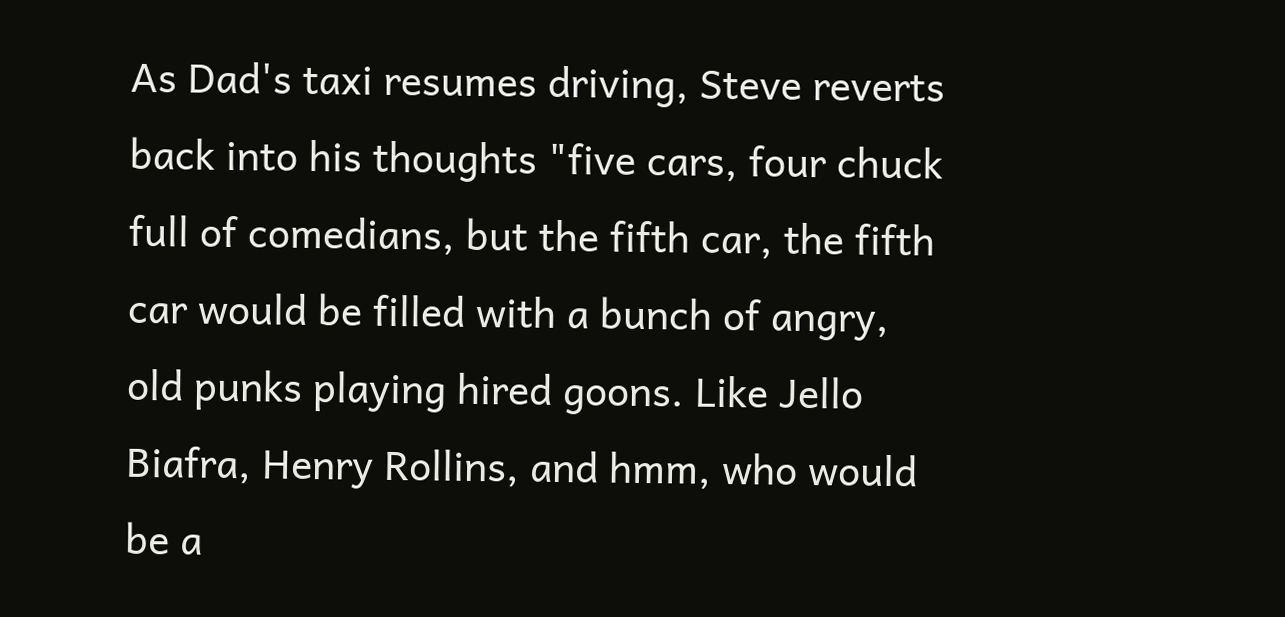As Dad's taxi resumes driving, Steve reverts back into his thoughts "five cars, four chuck full of comedians, but the fifth car, the fifth car would be filled with a bunch of angry, old punks playing hired goons. Like Jello Biafra, Henry Rollins, and hmm, who would be a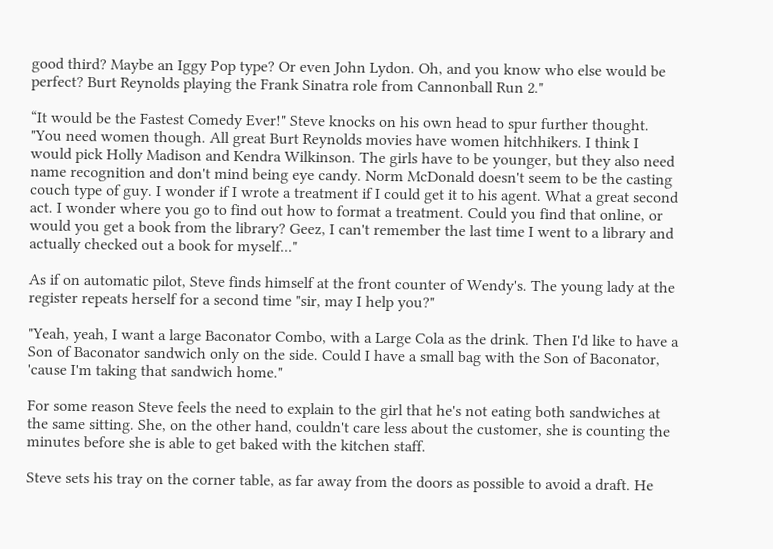good third? Maybe an Iggy Pop type? Or even John Lydon. Oh, and you know who else would be perfect? Burt Reynolds playing the Frank Sinatra role from Cannonball Run 2."

“It would be the Fastest Comedy Ever!" Steve knocks on his own head to spur further thought. "You need women though. All great Burt Reynolds movies have women hitchhikers. I think I would pick Holly Madison and Kendra Wilkinson. The girls have to be younger, but they also need name recognition and don't mind being eye candy. Norm McDonald doesn't seem to be the casting couch type of guy. I wonder if I wrote a treatment if I could get it to his agent. What a great second act. I wonder where you go to find out how to format a treatment. Could you find that online, or would you get a book from the library? Geez, I can't remember the last time I went to a library and actually checked out a book for myself..."

As if on automatic pilot, Steve finds himself at the front counter of Wendy's. The young lady at the register repeats herself for a second time "sir, may I help you?"

"Yeah, yeah, I want a large Baconator Combo, with a Large Cola as the drink. Then I'd like to have a Son of Baconator sandwich only on the side. Could I have a small bag with the Son of Baconator, 'cause I'm taking that sandwich home."

For some reason Steve feels the need to explain to the girl that he's not eating both sandwiches at the same sitting. She, on the other hand, couldn't care less about the customer, she is counting the minutes before she is able to get baked with the kitchen staff.

Steve sets his tray on the corner table, as far away from the doors as possible to avoid a draft. He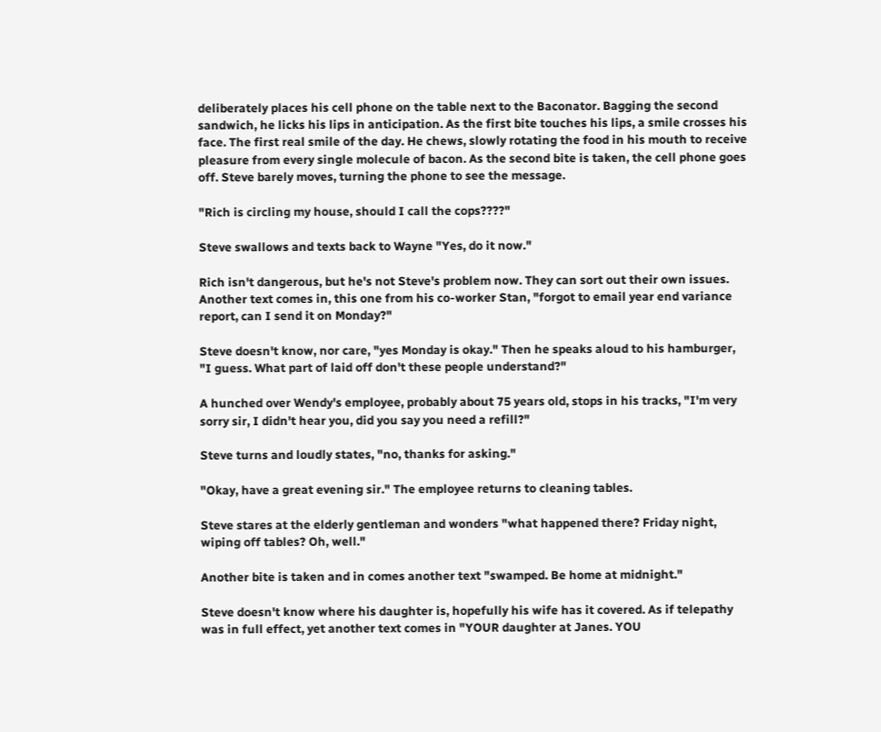deliberately places his cell phone on the table next to the Baconator. Bagging the second sandwich, he licks his lips in anticipation. As the first bite touches his lips, a smile crosses his face. The first real smile of the day. He chews, slowly rotating the food in his mouth to receive pleasure from every single molecule of bacon. As the second bite is taken, the cell phone goes off. Steve barely moves, turning the phone to see the message.

"Rich is circling my house, should I call the cops????"

Steve swallows and texts back to Wayne "Yes, do it now."

Rich isn't dangerous, but he's not Steve's problem now. They can sort out their own issues. Another text comes in, this one from his co-worker Stan, "forgot to email year end variance report, can I send it on Monday?"

Steve doesn't know, nor care, "yes Monday is okay." Then he speaks aloud to his hamburger, "I guess. What part of laid off don't these people understand?"

A hunched over Wendy's employee, probably about 75 years old, stops in his tracks, "I'm very sorry sir, I didn't hear you, did you say you need a refill?"

Steve turns and loudly states, "no, thanks for asking."

"Okay, have a great evening sir." The employee returns to cleaning tables.

Steve stares at the elderly gentleman and wonders "what happened there? Friday night, wiping off tables? Oh, well."

Another bite is taken and in comes another text "swamped. Be home at midnight."

Steve doesn't know where his daughter is, hopefully his wife has it covered. As if telepathy was in full effect, yet another text comes in "YOUR daughter at Janes. YOU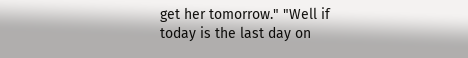get her tomorrow." "Well if today is the last day on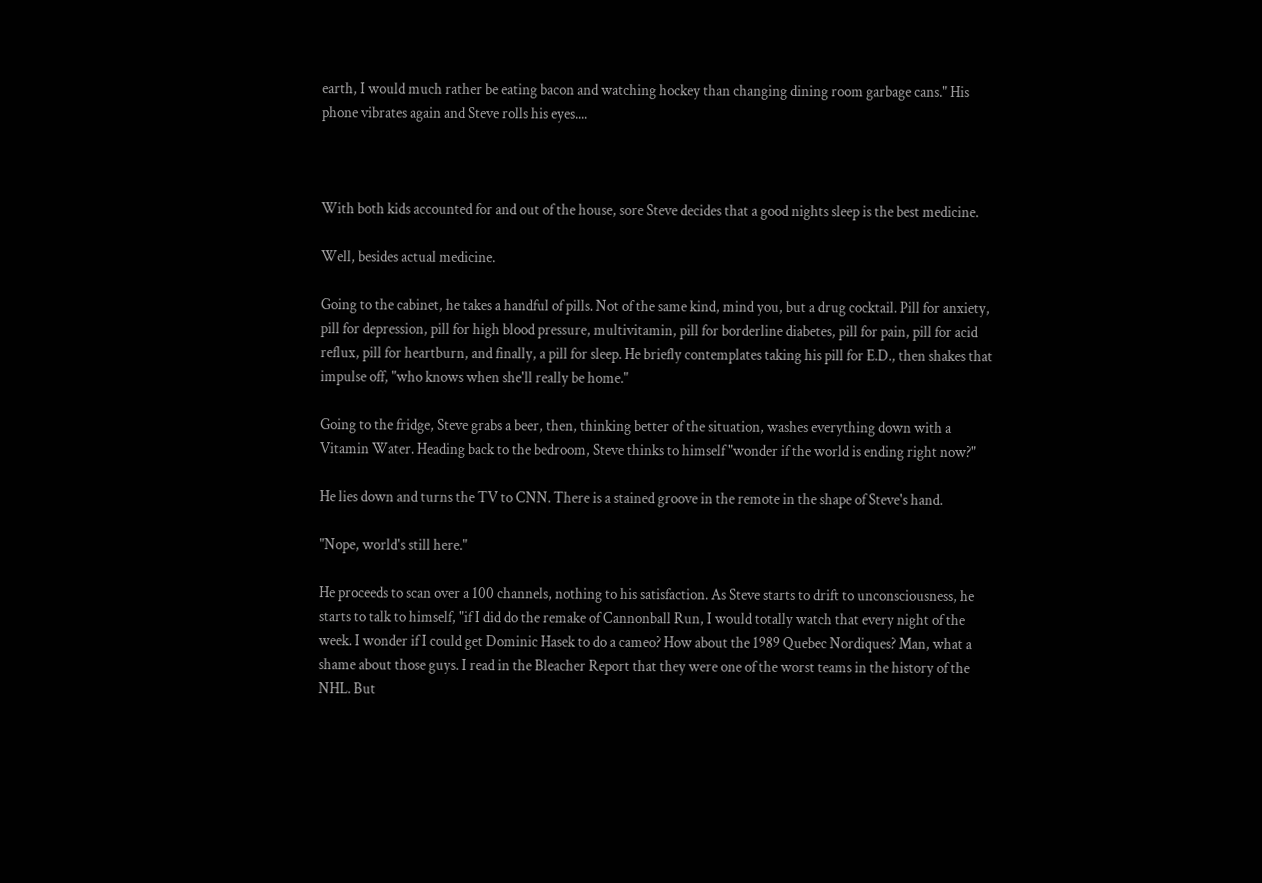earth, I would much rather be eating bacon and watching hockey than changing dining room garbage cans." His phone vibrates again and Steve rolls his eyes....



With both kids accounted for and out of the house, sore Steve decides that a good nights sleep is the best medicine.

Well, besides actual medicine.

Going to the cabinet, he takes a handful of pills. Not of the same kind, mind you, but a drug cocktail. Pill for anxiety, pill for depression, pill for high blood pressure, multivitamin, pill for borderline diabetes, pill for pain, pill for acid reflux, pill for heartburn, and finally, a pill for sleep. He briefly contemplates taking his pill for E.D., then shakes that impulse off, "who knows when she'll really be home."

Going to the fridge, Steve grabs a beer, then, thinking better of the situation, washes everything down with a Vitamin Water. Heading back to the bedroom, Steve thinks to himself "wonder if the world is ending right now?"

He lies down and turns the TV to CNN. There is a stained groove in the remote in the shape of Steve's hand.

"Nope, world's still here."

He proceeds to scan over a 100 channels, nothing to his satisfaction. As Steve starts to drift to unconsciousness, he starts to talk to himself, "if I did do the remake of Cannonball Run, I would totally watch that every night of the week. I wonder if I could get Dominic Hasek to do a cameo? How about the 1989 Quebec Nordiques? Man, what a shame about those guys. I read in the Bleacher Report that they were one of the worst teams in the history of the NHL. But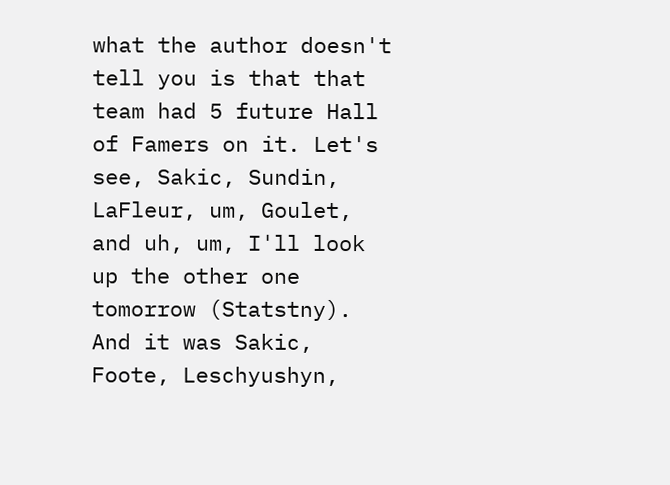what the author doesn't tell you is that that team had 5 future Hall of Famers on it. Let's see, Sakic, Sundin, LaFleur, um, Goulet, and uh, um, I'll look up the other one tomorrow (Statstny). And it was Sakic, Foote, Leschyushyn,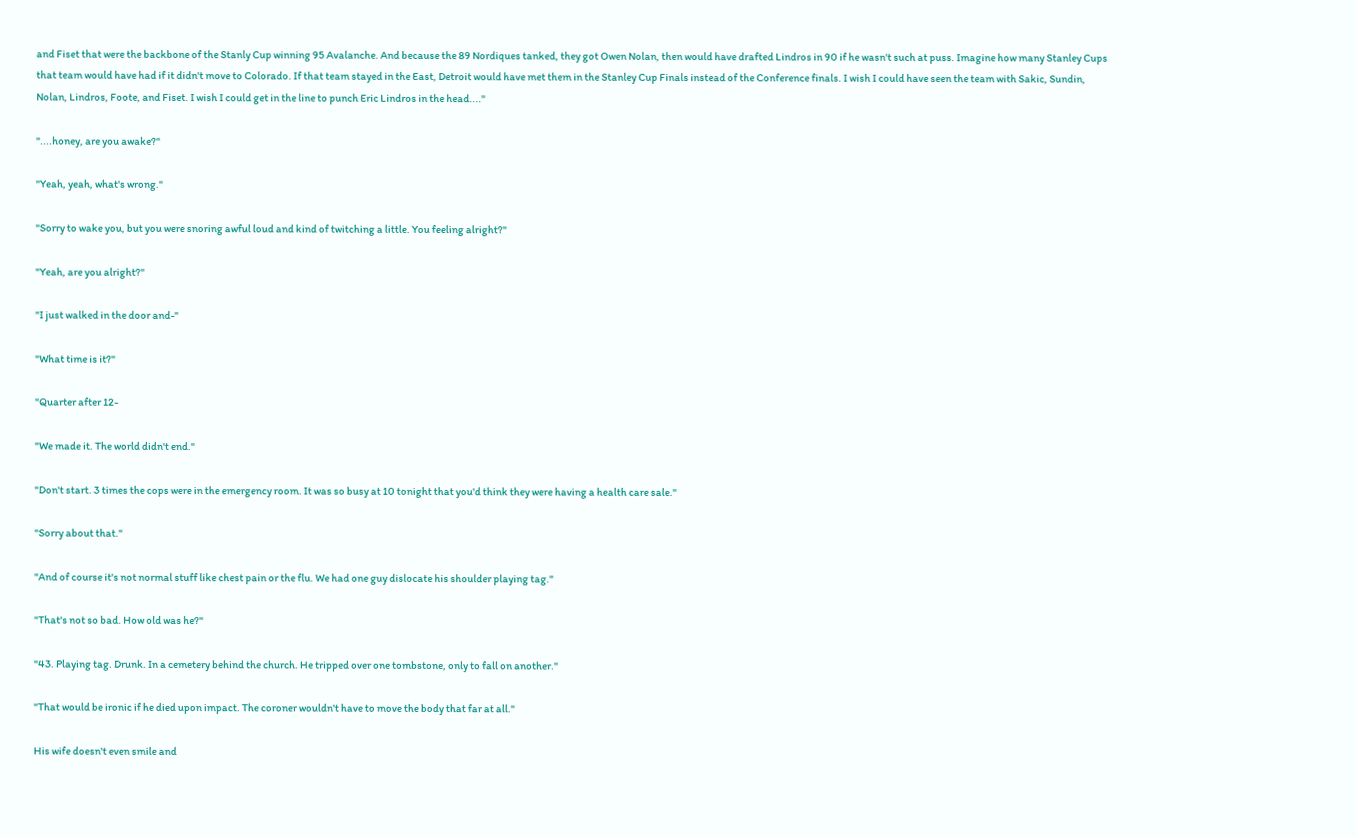and Fiset that were the backbone of the Stanly Cup winning 95 Avalanche. And because the 89 Nordiques tanked, they got Owen Nolan, then would have drafted Lindros in 90 if he wasn't such at puss. Imagine how many Stanley Cups that team would have had if it didn't move to Colorado. If that team stayed in the East, Detroit would have met them in the Stanley Cup Finals instead of the Conference finals. I wish I could have seen the team with Sakic, Sundin, Nolan, Lindros, Foote, and Fiset. I wish I could get in the line to punch Eric Lindros in the head...."

"....honey, are you awake?"

"Yeah, yeah, what's wrong."

"Sorry to wake you, but you were snoring awful loud and kind of twitching a little. You feeling alright?"

"Yeah, are you alright?"

"I just walked in the door and-"

"What time is it?"

"Quarter after 12-

"We made it. The world didn't end."

"Don't start. 3 times the cops were in the emergency room. It was so busy at 10 tonight that you'd think they were having a health care sale."

"Sorry about that."

"And of course it's not normal stuff like chest pain or the flu. We had one guy dislocate his shoulder playing tag."

"That's not so bad. How old was he?"

"43. Playing tag. Drunk. In a cemetery behind the church. He tripped over one tombstone, only to fall on another."

"That would be ironic if he died upon impact. The coroner wouldn't have to move the body that far at all."

His wife doesn't even smile and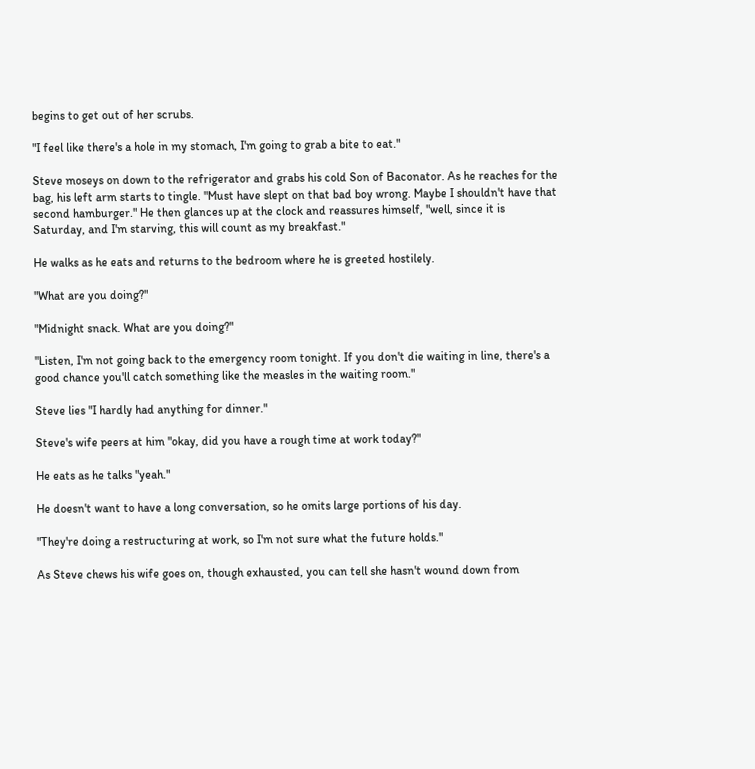begins to get out of her scrubs.

"I feel like there's a hole in my stomach, I'm going to grab a bite to eat."

Steve moseys on down to the refrigerator and grabs his cold Son of Baconator. As he reaches for the bag, his left arm starts to tingle. "Must have slept on that bad boy wrong. Maybe I shouldn't have that second hamburger." He then glances up at the clock and reassures himself, "well, since it is Saturday, and I'm starving, this will count as my breakfast."

He walks as he eats and returns to the bedroom where he is greeted hostilely.

"What are you doing?"

"Midnight snack. What are you doing?"

"Listen, I'm not going back to the emergency room tonight. If you don't die waiting in line, there's a good chance you'll catch something like the measles in the waiting room."

Steve lies "I hardly had anything for dinner."

Steve's wife peers at him "okay, did you have a rough time at work today?"

He eats as he talks "yeah."

He doesn't want to have a long conversation, so he omits large portions of his day.

"They're doing a restructuring at work, so I'm not sure what the future holds."

As Steve chews his wife goes on, though exhausted, you can tell she hasn't wound down from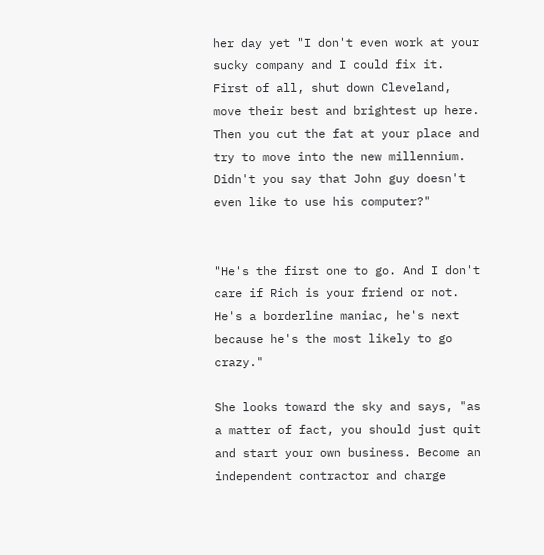her day yet "I don't even work at your sucky company and I could fix it. First of all, shut down Cleveland, move their best and brightest up here. Then you cut the fat at your place and try to move into the new millennium. Didn't you say that John guy doesn't even like to use his computer?"


"He's the first one to go. And I don't care if Rich is your friend or not. He's a borderline maniac, he's next because he's the most likely to go crazy."

She looks toward the sky and says, "as a matter of fact, you should just quit and start your own business. Become an independent contractor and charge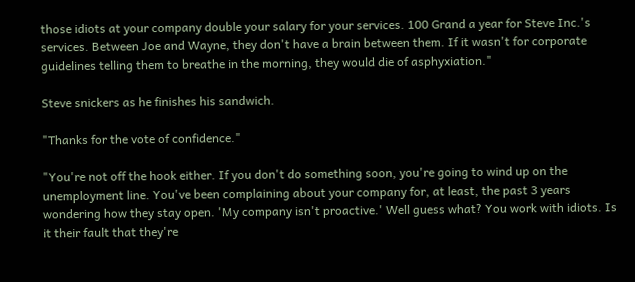those idiots at your company double your salary for your services. 100 Grand a year for Steve Inc.'s services. Between Joe and Wayne, they don't have a brain between them. If it wasn't for corporate guidelines telling them to breathe in the morning, they would die of asphyxiation."

Steve snickers as he finishes his sandwich.

"Thanks for the vote of confidence."

"You're not off the hook either. If you don't do something soon, you're going to wind up on the unemployment line. You've been complaining about your company for, at least, the past 3 years wondering how they stay open. 'My company isn't proactive.' Well guess what? You work with idiots. Is it their fault that they're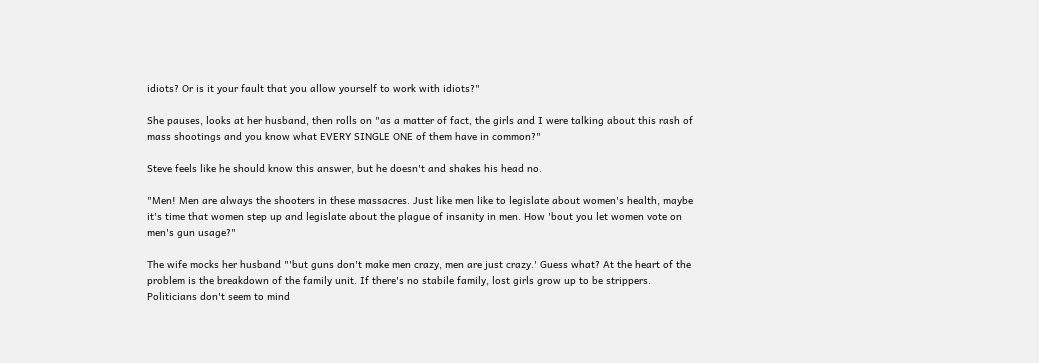idiots? Or is it your fault that you allow yourself to work with idiots?"

She pauses, looks at her husband, then rolls on "as a matter of fact, the girls and I were talking about this rash of mass shootings and you know what EVERY SINGLE ONE of them have in common?"

Steve feels like he should know this answer, but he doesn't and shakes his head no.

"Men! Men are always the shooters in these massacres. Just like men like to legislate about women's health, maybe it's time that women step up and legislate about the plague of insanity in men. How 'bout you let women vote on men's gun usage?"

The wife mocks her husband "'but guns don't make men crazy, men are just crazy.' Guess what? At the heart of the problem is the breakdown of the family unit. If there's no stabile family, lost girls grow up to be strippers. Politicians don't seem to mind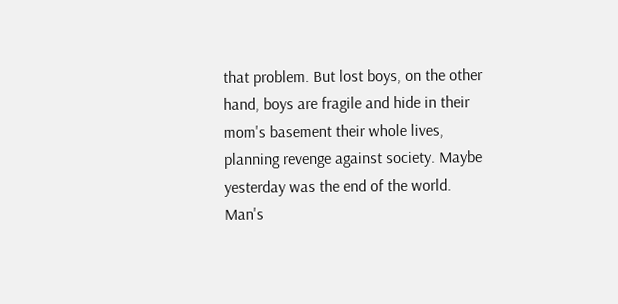that problem. But lost boys, on the other hand, boys are fragile and hide in their mom's basement their whole lives, planning revenge against society. Maybe yesterday was the end of the world. Man's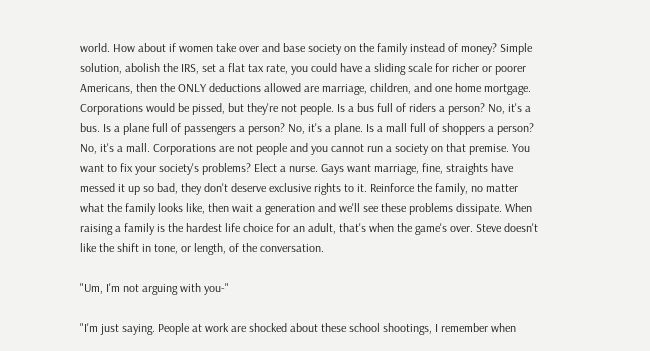world. How about if women take over and base society on the family instead of money? Simple solution, abolish the IRS, set a flat tax rate, you could have a sliding scale for richer or poorer Americans, then the ONLY deductions allowed are marriage, children, and one home mortgage. Corporations would be pissed, but they're not people. Is a bus full of riders a person? No, it's a bus. Is a plane full of passengers a person? No, it's a plane. Is a mall full of shoppers a person? No, it's a mall. Corporations are not people and you cannot run a society on that premise. You want to fix your society's problems? Elect a nurse. Gays want marriage, fine, straights have messed it up so bad, they don't deserve exclusive rights to it. Reinforce the family, no matter what the family looks like, then wait a generation and we'll see these problems dissipate. When raising a family is the hardest life choice for an adult, that's when the game's over. Steve doesn't like the shift in tone, or length, of the conversation.

"Um, I'm not arguing with you-"

"I'm just saying. People at work are shocked about these school shootings, I remember when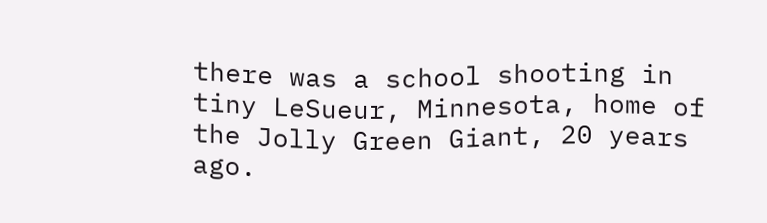there was a school shooting in tiny LeSueur, Minnesota, home of the Jolly Green Giant, 20 years ago.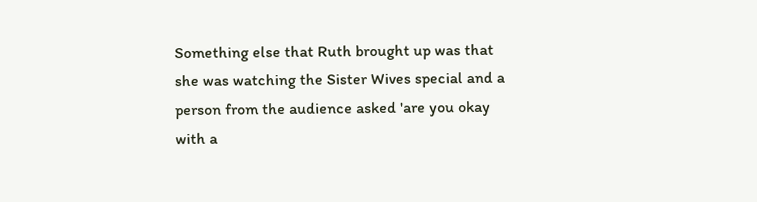Something else that Ruth brought up was that she was watching the Sister Wives special and a person from the audience asked 'are you okay with a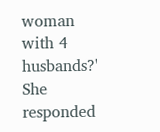woman with 4 husbands?' She responded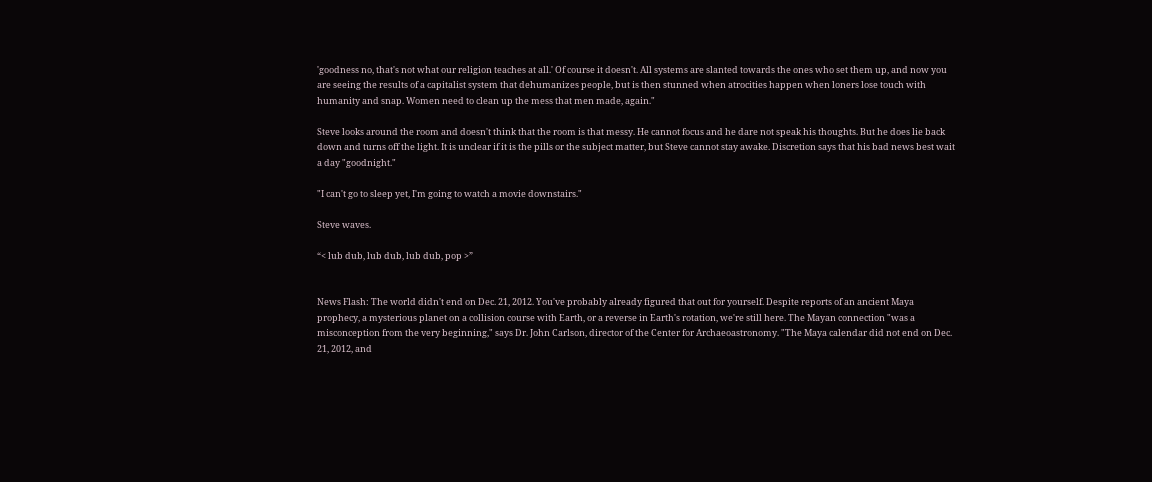'goodness no, that's not what our religion teaches at all.' Of course it doesn't. All systems are slanted towards the ones who set them up, and now you are seeing the results of a capitalist system that dehumanizes people, but is then stunned when atrocities happen when loners lose touch with humanity and snap. Women need to clean up the mess that men made, again."

Steve looks around the room and doesn't think that the room is that messy. He cannot focus and he dare not speak his thoughts. But he does lie back down and turns off the light. It is unclear if it is the pills or the subject matter, but Steve cannot stay awake. Discretion says that his bad news best wait a day "goodnight."

"I can't go to sleep yet, I'm going to watch a movie downstairs."

Steve waves.

“< lub dub, lub dub, lub dub, pop >”


News Flash: The world didn't end on Dec. 21, 2012. You've probably already figured that out for yourself. Despite reports of an ancient Maya prophecy, a mysterious planet on a collision course with Earth, or a reverse in Earth's rotation, we're still here. The Mayan connection "was a misconception from the very beginning," says Dr. John Carlson, director of the Center for Archaeoastronomy. "The Maya calendar did not end on Dec. 21, 2012, and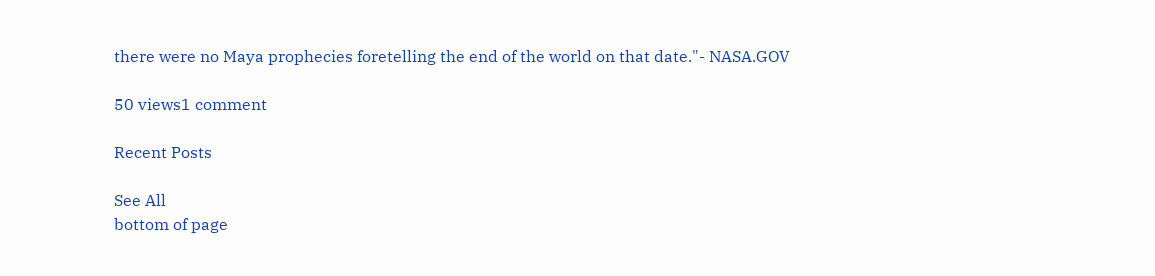there were no Maya prophecies foretelling the end of the world on that date."- NASA.GOV

50 views1 comment

Recent Posts

See All
bottom of page